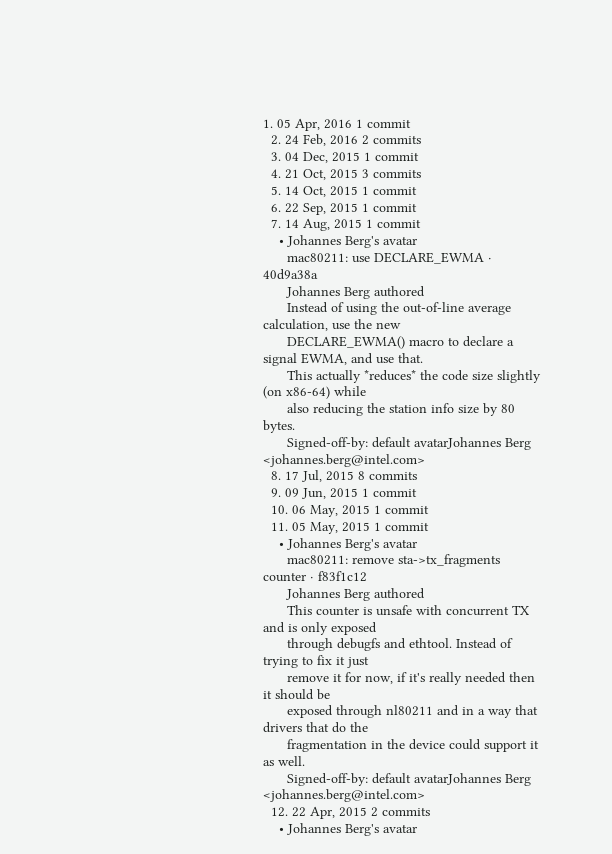1. 05 Apr, 2016 1 commit
  2. 24 Feb, 2016 2 commits
  3. 04 Dec, 2015 1 commit
  4. 21 Oct, 2015 3 commits
  5. 14 Oct, 2015 1 commit
  6. 22 Sep, 2015 1 commit
  7. 14 Aug, 2015 1 commit
    • Johannes Berg's avatar
      mac80211: use DECLARE_EWMA · 40d9a38a
      Johannes Berg authored
      Instead of using the out-of-line average calculation, use the new
      DECLARE_EWMA() macro to declare a signal EWMA, and use that.
      This actually *reduces* the code size slightly (on x86-64) while
      also reducing the station info size by 80 bytes.
      Signed-off-by: default avatarJohannes Berg <johannes.berg@intel.com>
  8. 17 Jul, 2015 8 commits
  9. 09 Jun, 2015 1 commit
  10. 06 May, 2015 1 commit
  11. 05 May, 2015 1 commit
    • Johannes Berg's avatar
      mac80211: remove sta->tx_fragments counter · f83f1c12
      Johannes Berg authored
      This counter is unsafe with concurrent TX and is only exposed
      through debugfs and ethtool. Instead of trying to fix it just
      remove it for now, if it's really needed then it should be
      exposed through nl80211 and in a way that drivers that do the
      fragmentation in the device could support it as well.
      Signed-off-by: default avatarJohannes Berg <johannes.berg@intel.com>
  12. 22 Apr, 2015 2 commits
    • Johannes Berg's avatar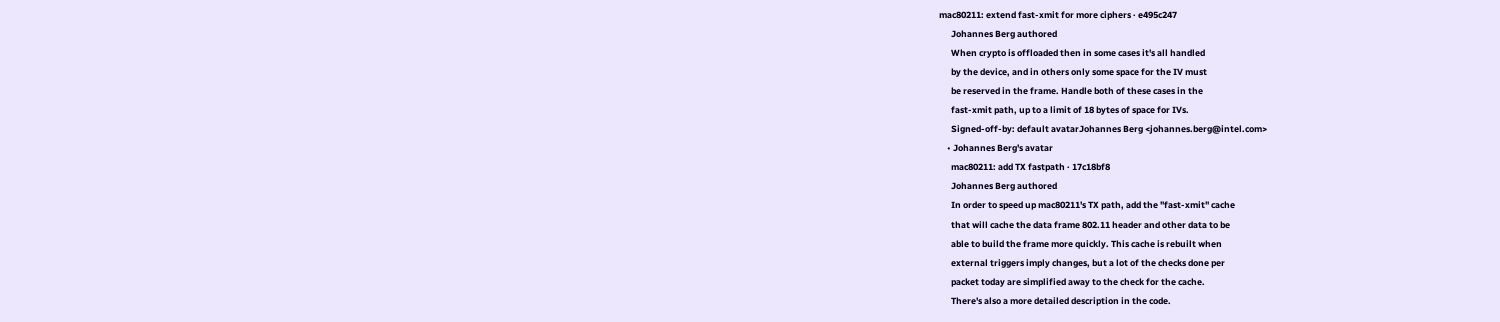mac80211: extend fast-xmit for more ciphers · e495c247
      Johannes Berg authored
      When crypto is offloaded then in some cases it's all handled
      by the device, and in others only some space for the IV must
      be reserved in the frame. Handle both of these cases in the
      fast-xmit path, up to a limit of 18 bytes of space for IVs.
      Signed-off-by: default avatarJohannes Berg <johannes.berg@intel.com>
    • Johannes Berg's avatar
      mac80211: add TX fastpath · 17c18bf8
      Johannes Berg authored
      In order to speed up mac80211's TX path, add the "fast-xmit" cache
      that will cache the data frame 802.11 header and other data to be
      able to build the frame more quickly. This cache is rebuilt when
      external triggers imply changes, but a lot of the checks done per
      packet today are simplified away to the check for the cache.
      There's also a more detailed description in the code.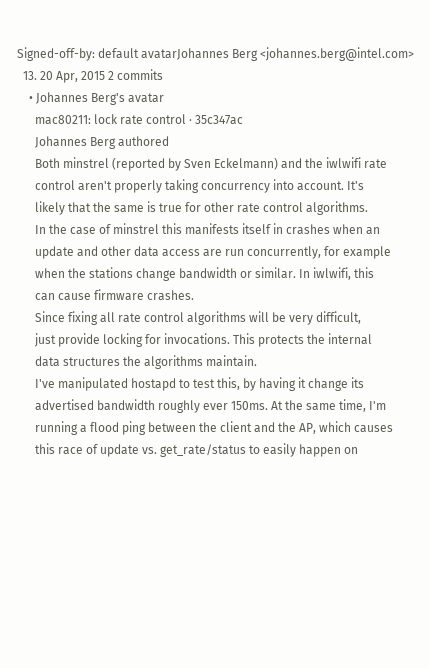Signed-off-by: default avatarJohannes Berg <johannes.berg@intel.com>
  13. 20 Apr, 2015 2 commits
    • Johannes Berg's avatar
      mac80211: lock rate control · 35c347ac
      Johannes Berg authored
      Both minstrel (reported by Sven Eckelmann) and the iwlwifi rate
      control aren't properly taking concurrency into account. It's
      likely that the same is true for other rate control algorithms.
      In the case of minstrel this manifests itself in crashes when an
      update and other data access are run concurrently, for example
      when the stations change bandwidth or similar. In iwlwifi, this
      can cause firmware crashes.
      Since fixing all rate control algorithms will be very difficult,
      just provide locking for invocations. This protects the internal
      data structures the algorithms maintain.
      I've manipulated hostapd to test this, by having it change its
      advertised bandwidth roughly ever 150ms. At the same time, I'm
      running a flood ping between the client and the AP, which causes
      this race of update vs. get_rate/status to easily happen on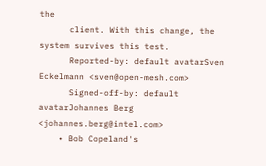the
      client. With this change, the system survives this test.
      Reported-by: default avatarSven Eckelmann <sven@open-mesh.com>
      Signed-off-by: default avatarJohannes Berg <johannes.berg@intel.com>
    • Bob Copeland's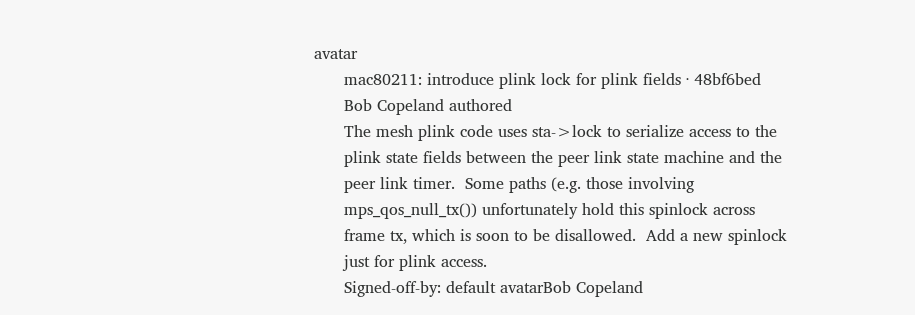avatar
      mac80211: introduce plink lock for plink fields · 48bf6bed
      Bob Copeland authored
      The mesh plink code uses sta->lock to serialize access to the
      plink state fields between the peer link state machine and the
      peer link timer.  Some paths (e.g. those involving
      mps_qos_null_tx()) unfortunately hold this spinlock across
      frame tx, which is soon to be disallowed.  Add a new spinlock
      just for plink access.
      Signed-off-by: default avatarBob Copeland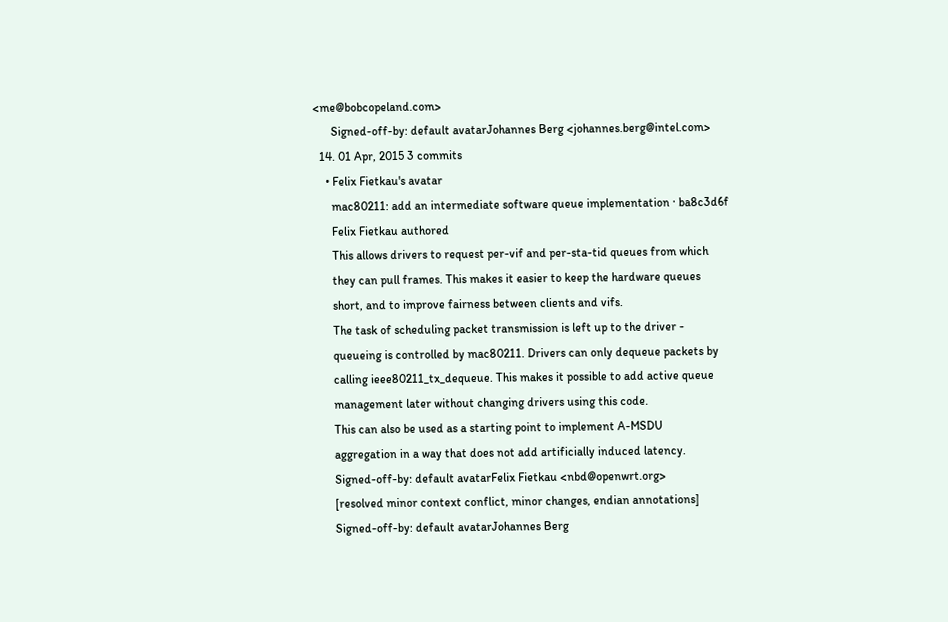<me@bobcopeland.com>
      Signed-off-by: default avatarJohannes Berg <johannes.berg@intel.com>
  14. 01 Apr, 2015 3 commits
    • Felix Fietkau's avatar
      mac80211: add an intermediate software queue implementation · ba8c3d6f
      Felix Fietkau authored
      This allows drivers to request per-vif and per-sta-tid queues from which
      they can pull frames. This makes it easier to keep the hardware queues
      short, and to improve fairness between clients and vifs.
      The task of scheduling packet transmission is left up to the driver -
      queueing is controlled by mac80211. Drivers can only dequeue packets by
      calling ieee80211_tx_dequeue. This makes it possible to add active queue
      management later without changing drivers using this code.
      This can also be used as a starting point to implement A-MSDU
      aggregation in a way that does not add artificially induced latency.
      Signed-off-by: default avatarFelix Fietkau <nbd@openwrt.org>
      [resolved minor context conflict, minor changes, endian annotations]
      Signed-off-by: default avatarJohannes Berg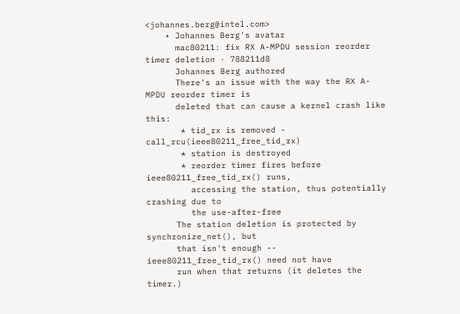<johannes.berg@intel.com>
    • Johannes Berg's avatar
      mac80211: fix RX A-MPDU session reorder timer deletion · 788211d8
      Johannes Berg authored
      There's an issue with the way the RX A-MPDU reorder timer is
      deleted that can cause a kernel crash like this:
       * tid_rx is removed - call_rcu(ieee80211_free_tid_rx)
       * station is destroyed
       * reorder timer fires before ieee80211_free_tid_rx() runs,
         accessing the station, thus potentially crashing due to
         the use-after-free
      The station deletion is protected by synchronize_net(), but
      that isn't enough -- ieee80211_free_tid_rx() need not have
      run when that returns (it deletes the timer.)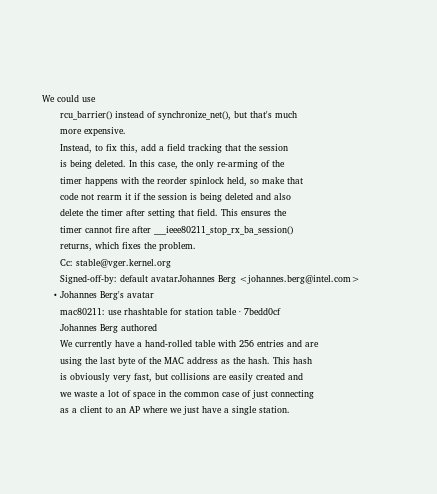We could use
      rcu_barrier() instead of synchronize_net(), but that's much
      more expensive.
      Instead, to fix this, add a field tracking that the session
      is being deleted. In this case, the only re-arming of the
      timer happens with the reorder spinlock held, so make that
      code not rearm it if the session is being deleted and also
      delete the timer after setting that field. This ensures the
      timer cannot fire after ___ieee80211_stop_rx_ba_session()
      returns, which fixes the problem.
      Cc: stable@vger.kernel.org
      Signed-off-by: default avatarJohannes Berg <johannes.berg@intel.com>
    • Johannes Berg's avatar
      mac80211: use rhashtable for station table · 7bedd0cf
      Johannes Berg authored
      We currently have a hand-rolled table with 256 entries and are
      using the last byte of the MAC address as the hash. This hash
      is obviously very fast, but collisions are easily created and
      we waste a lot of space in the common case of just connecting
      as a client to an AP where we just have a single station.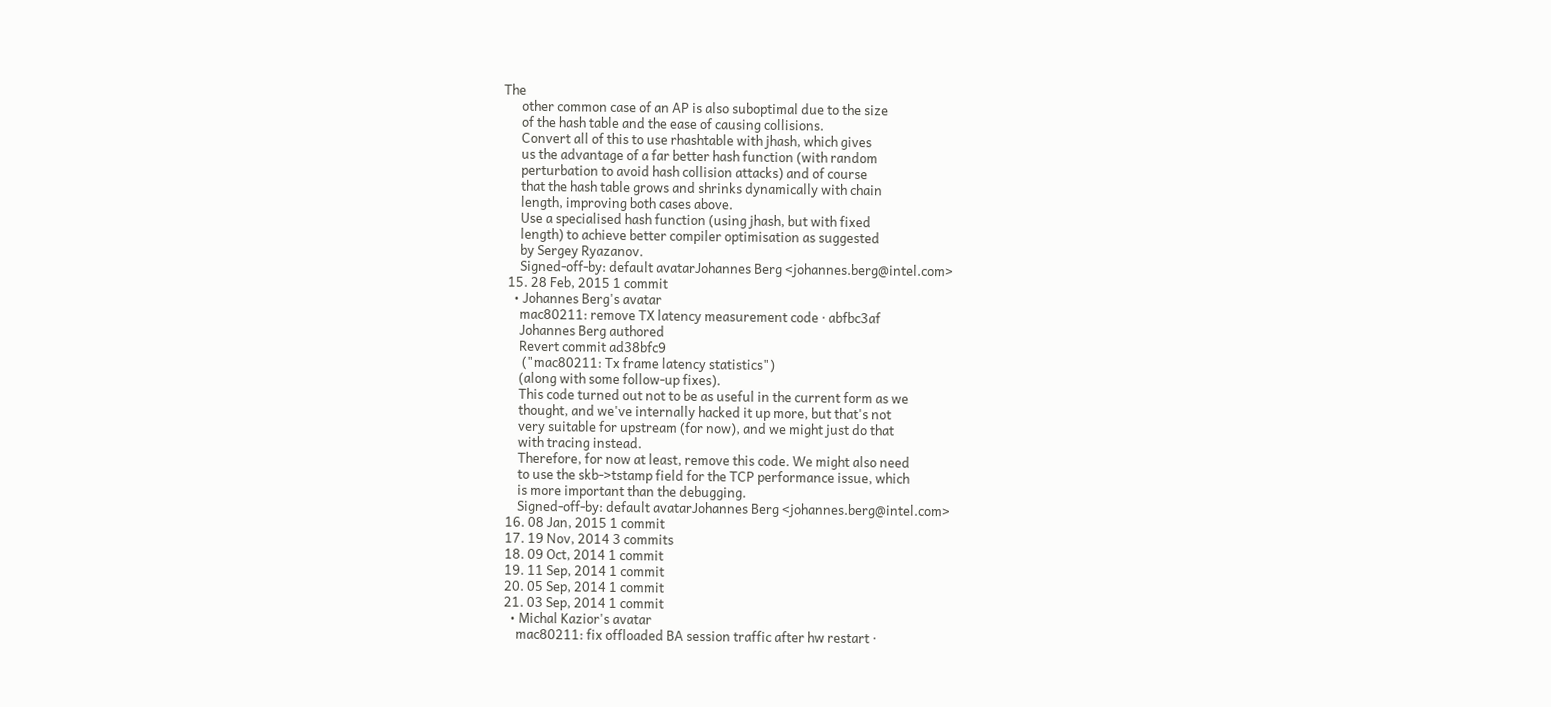The
      other common case of an AP is also suboptimal due to the size
      of the hash table and the ease of causing collisions.
      Convert all of this to use rhashtable with jhash, which gives
      us the advantage of a far better hash function (with random
      perturbation to avoid hash collision attacks) and of course
      that the hash table grows and shrinks dynamically with chain
      length, improving both cases above.
      Use a specialised hash function (using jhash, but with fixed
      length) to achieve better compiler optimisation as suggested
      by Sergey Ryazanov.
      Signed-off-by: default avatarJohannes Berg <johannes.berg@intel.com>
  15. 28 Feb, 2015 1 commit
    • Johannes Berg's avatar
      mac80211: remove TX latency measurement code · abfbc3af
      Johannes Berg authored
      Revert commit ad38bfc9
       ("mac80211: Tx frame latency statistics")
      (along with some follow-up fixes).
      This code turned out not to be as useful in the current form as we
      thought, and we've internally hacked it up more, but that's not
      very suitable for upstream (for now), and we might just do that
      with tracing instead.
      Therefore, for now at least, remove this code. We might also need
      to use the skb->tstamp field for the TCP performance issue, which
      is more important than the debugging.
      Signed-off-by: default avatarJohannes Berg <johannes.berg@intel.com>
  16. 08 Jan, 2015 1 commit
  17. 19 Nov, 2014 3 commits
  18. 09 Oct, 2014 1 commit
  19. 11 Sep, 2014 1 commit
  20. 05 Sep, 2014 1 commit
  21. 03 Sep, 2014 1 commit
    • Michal Kazior's avatar
      mac80211: fix offloaded BA session traffic after hw restart ·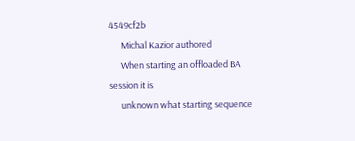4549cf2b
      Michal Kazior authored
      When starting an offloaded BA session it is
      unknown what starting sequence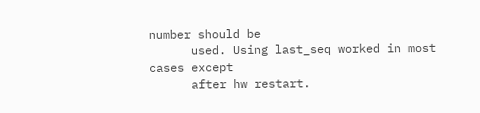number should be
      used. Using last_seq worked in most cases except
      after hw restart.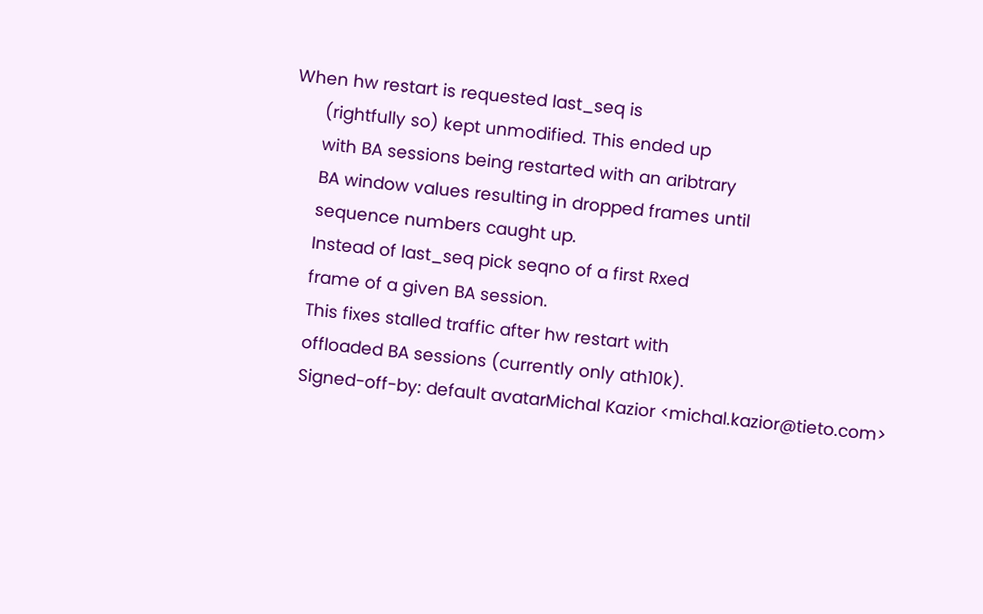When hw restart is requested last_seq is
      (rightfully so) kept unmodified. This ended up
      with BA sessions being restarted with an aribtrary
      BA window values resulting in dropped frames until
      sequence numbers caught up.
      Instead of last_seq pick seqno of a first Rxed
      frame of a given BA session.
      This fixes stalled traffic after hw restart with
      offloaded BA sessions (currently only ath10k).
      Signed-off-by: default avatarMichal Kazior <michal.kazior@tieto.com>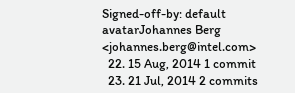Signed-off-by: default avatarJohannes Berg <johannes.berg@intel.com>
  22. 15 Aug, 2014 1 commit
  23. 21 Jul, 2014 2 commits